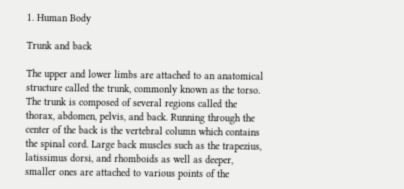1. Human Body

Trunk and back

The upper and lower limbs are attached to an anatomical structure called the trunk, commonly known as the torso. The trunk is composed of several regions called the thorax, abdomen, pelvis, and back. Running through the center of the back is the vertebral column which contains the spinal cord. Large back muscles such as the trapezius, latissimus dorsi, and rhomboids as well as deeper, smaller ones are attached to various points of the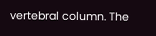vertebral column. The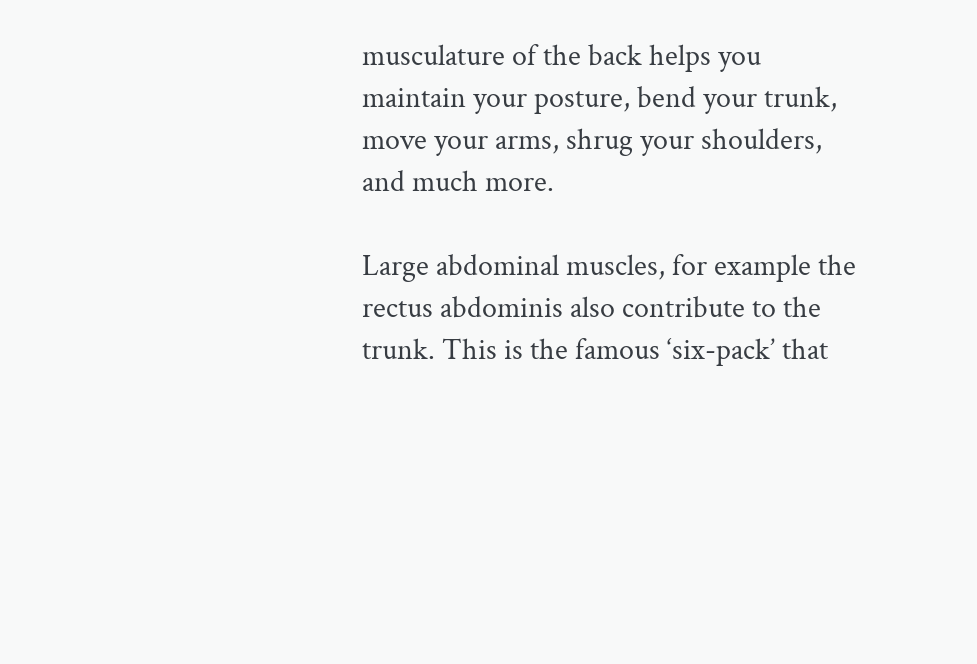musculature of the back helps you maintain your posture, bend your trunk, move your arms, shrug your shoulders, and much more.

Large abdominal muscles, for example the rectus abdominis also contribute to the trunk. This is the famous ‘six-pack’ that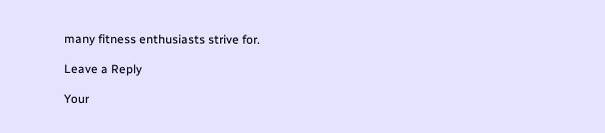many fitness enthusiasts strive for.

Leave a Reply

Your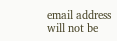email address will not be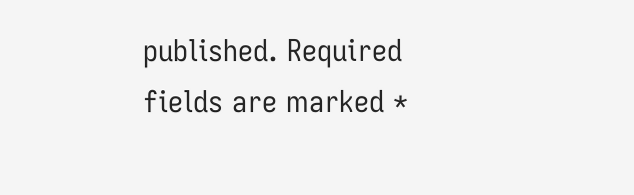published. Required fields are marked *